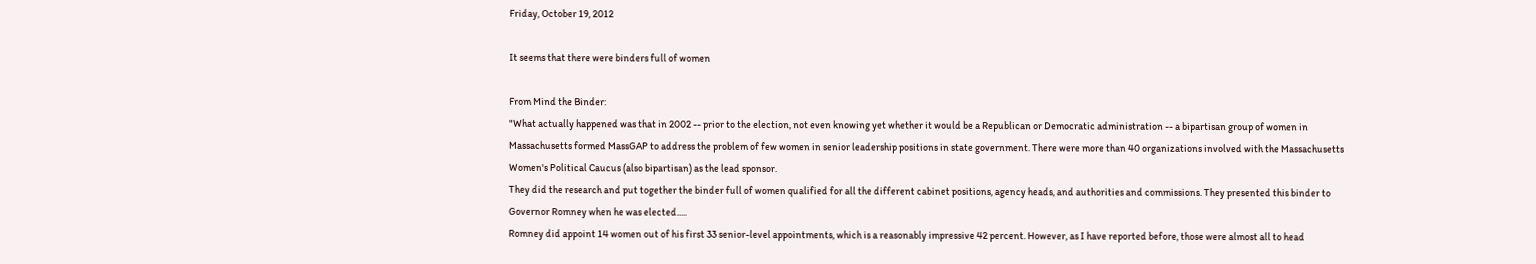Friday, October 19, 2012

It seems that there were binders full of women

From Mind the Binder:
"What actually happened was that in 2002 -- prior to the election, not even knowing yet whether it would be a Republican or Democratic administration -- a bipartisan group of women in Massachusetts formed MassGAP to address the problem of few women in senior leadership positions in state government. There were more than 40 organizations involved with the Massachusetts Women's Political Caucus (also bipartisan) as the lead sponsor.
They did the research and put together the binder full of women qualified for all the different cabinet positions, agency heads, and authorities and commissions. They presented this binder to Governor Romney when he was elected.....
Romney did appoint 14 women out of his first 33 senior-level appointments, which is a reasonably impressive 42 percent. However, as I have reported before, those were almost all to head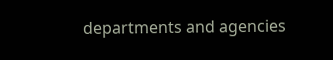departments and agencies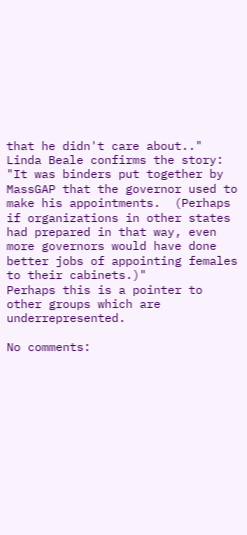that he didn't care about.."
Linda Beale confirms the story:
"It was binders put together by MassGAP that the governor used to make his appointments.  (Perhaps if organizations in other states had prepared in that way, even more governors would have done better jobs of appointing females to their cabinets.)"
Perhaps this is a pointer to other groups which are underrepresented.

No comments: